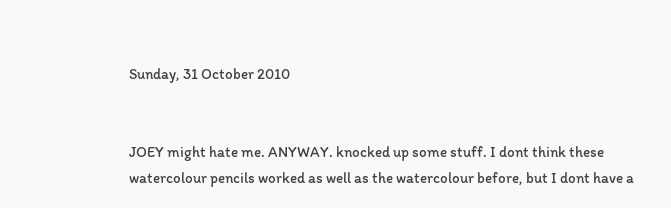Sunday, 31 October 2010


JOEY might hate me. ANYWAY. knocked up some stuff. I dont think these watercolour pencils worked as well as the watercolour before, but I dont have a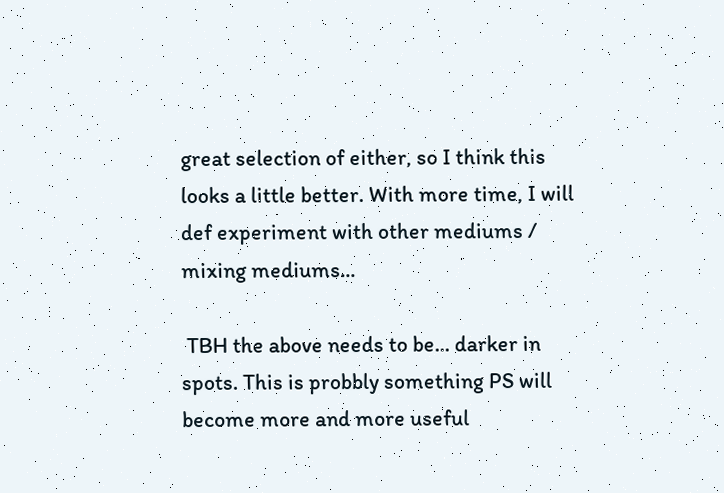great selection of either, so I think this looks a little better. With more time, I will def experiment with other mediums / mixing mediums...

 TBH the above needs to be... darker in spots. This is probbly something PS will become more and more useful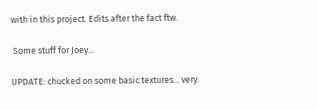with in this project. Edits after the fact ftw.

 Some stuff for Joey...

UPDATE: chucked on some basic textures... very.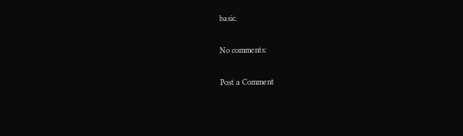basic.

No comments:

Post a Comment